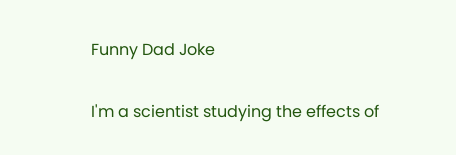Funny Dad Joke

I'm a scientist studying the effects of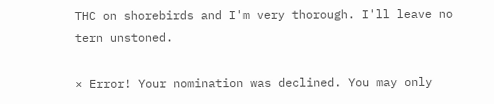THC on shorebirds and I'm very thorough. I'll leave no tern unstoned.

× Error! Your nomination was declined. You may only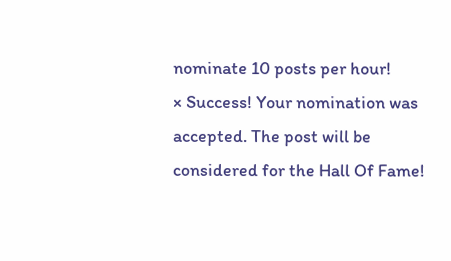nominate 10 posts per hour!
× Success! Your nomination was accepted. The post will be considered for the Hall Of Fame!